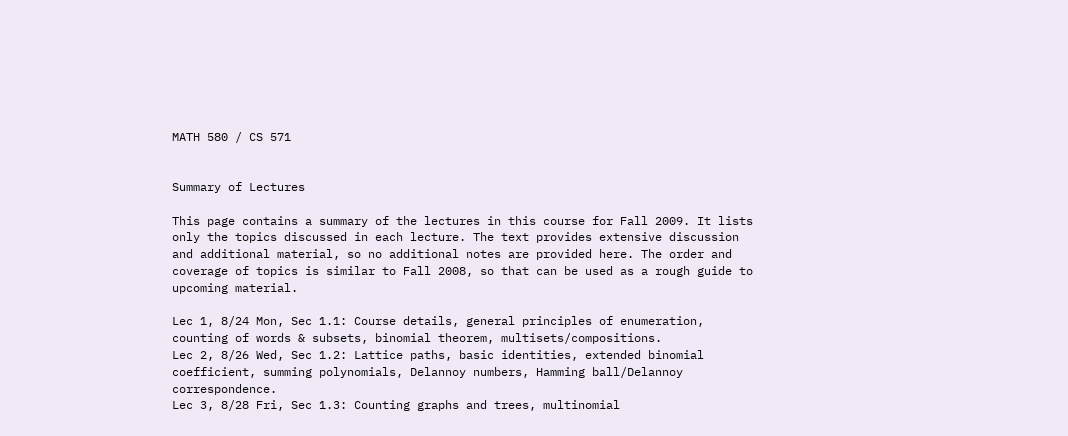MATH 580 / CS 571


Summary of Lectures

This page contains a summary of the lectures in this course for Fall 2009. It lists only the topics discussed in each lecture. The text provides extensive discussion and additional material, so no additional notes are provided here. The order and coverage of topics is similar to Fall 2008, so that can be used as a rough guide to upcoming material.

Lec 1, 8/24 Mon, Sec 1.1: Course details, general principles of enumeration, counting of words & subsets, binomial theorem, multisets/compositions.
Lec 2, 8/26 Wed, Sec 1.2: Lattice paths, basic identities, extended binomial coefficient, summing polynomials, Delannoy numbers, Hamming ball/Delannoy correspondence.
Lec 3, 8/28 Fri, Sec 1.3: Counting graphs and trees, multinomial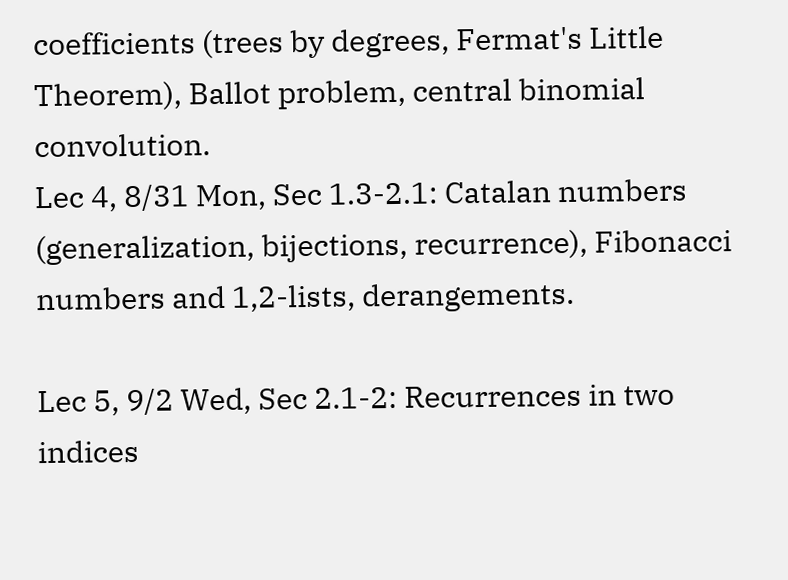coefficients (trees by degrees, Fermat's Little Theorem), Ballot problem, central binomial convolution.
Lec 4, 8/31 Mon, Sec 1.3-2.1: Catalan numbers (generalization, bijections, recurrence), Fibonacci numbers and 1,2-lists, derangements.

Lec 5, 9/2 Wed, Sec 2.1-2: Recurrences in two indices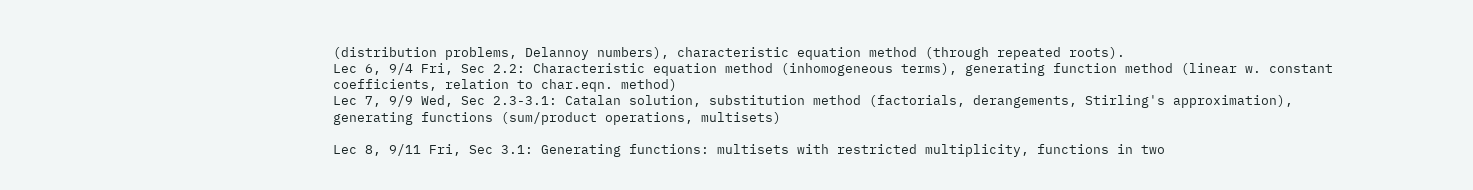(distribution problems, Delannoy numbers), characteristic equation method (through repeated roots).
Lec 6, 9/4 Fri, Sec 2.2: Characteristic equation method (inhomogeneous terms), generating function method (linear w. constant coefficients, relation to char.eqn. method)
Lec 7, 9/9 Wed, Sec 2.3-3.1: Catalan solution, substitution method (factorials, derangements, Stirling's approximation), generating functions (sum/product operations, multisets)

Lec 8, 9/11 Fri, Sec 3.1: Generating functions: multisets with restricted multiplicity, functions in two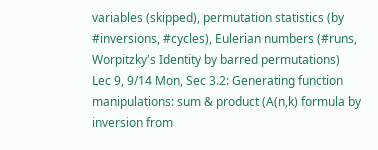variables (skipped), permutation statistics (by #inversions, #cycles), Eulerian numbers (#runs, Worpitzky's Identity by barred permutations)
Lec 9, 9/14 Mon, Sec 3.2: Generating function manipulations: sum & product (A(n,k) formula by inversion from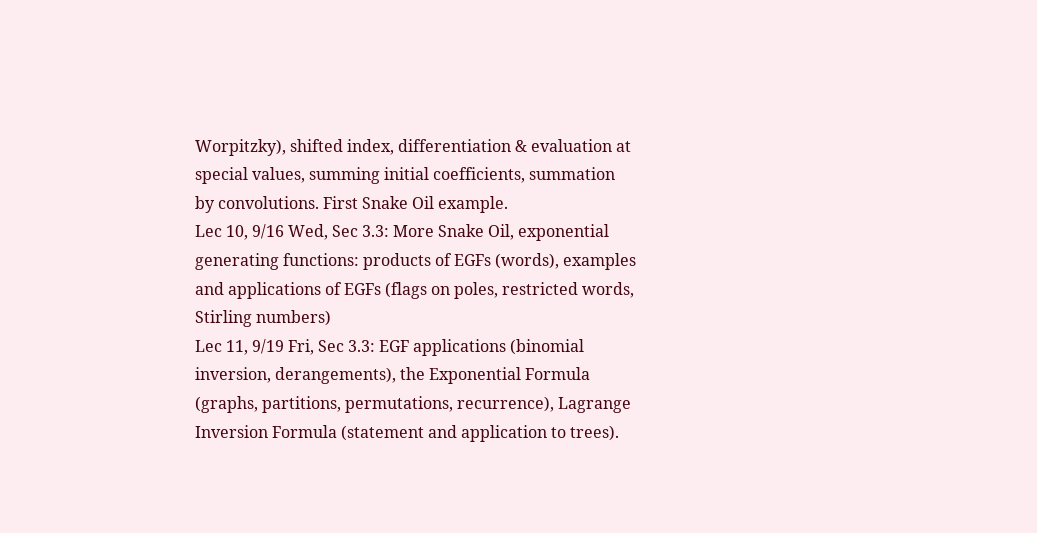Worpitzky), shifted index, differentiation & evaluation at special values, summing initial coefficients, summation by convolutions. First Snake Oil example.
Lec 10, 9/16 Wed, Sec 3.3: More Snake Oil, exponential generating functions: products of EGFs (words), examples and applications of EGFs (flags on poles, restricted words, Stirling numbers)
Lec 11, 9/19 Fri, Sec 3.3: EGF applications (binomial inversion, derangements), the Exponential Formula (graphs, partitions, permutations, recurrence), Lagrange Inversion Formula (statement and application to trees).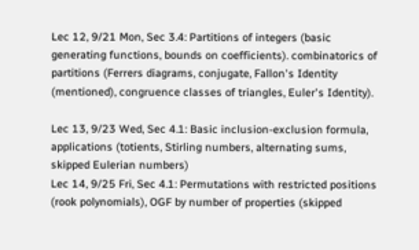Lec 12, 9/21 Mon, Sec 3.4: Partitions of integers (basic generating functions, bounds on coefficients). combinatorics of partitions (Ferrers diagrams, conjugate, Fallon's Identity (mentioned), congruence classes of triangles, Euler's Identity).

Lec 13, 9/23 Wed, Sec 4.1: Basic inclusion-exclusion formula, applications (totients, Stirling numbers, alternating sums, skipped Eulerian numbers)
Lec 14, 9/25 Fri, Sec 4.1: Permutations with restricted positions (rook polynomials), OGF by number of properties (skipped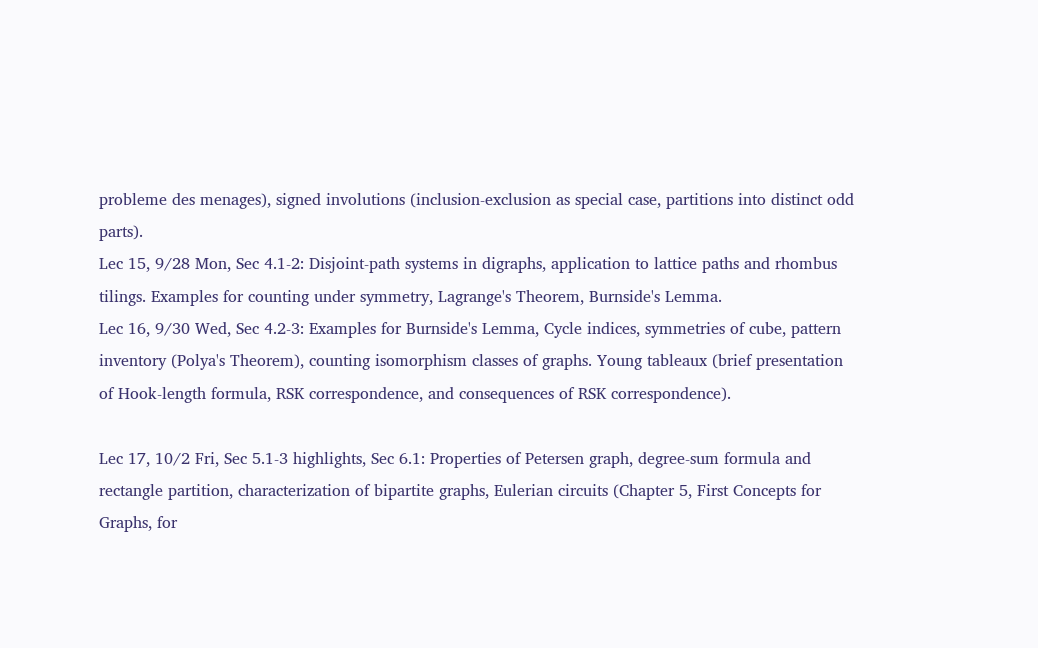probleme des menages), signed involutions (inclusion-exclusion as special case, partitions into distinct odd parts).
Lec 15, 9/28 Mon, Sec 4.1-2: Disjoint-path systems in digraphs, application to lattice paths and rhombus tilings. Examples for counting under symmetry, Lagrange's Theorem, Burnside's Lemma.
Lec 16, 9/30 Wed, Sec 4.2-3: Examples for Burnside's Lemma, Cycle indices, symmetries of cube, pattern inventory (Polya's Theorem), counting isomorphism classes of graphs. Young tableaux (brief presentation of Hook-length formula, RSK correspondence, and consequences of RSK correspondence).

Lec 17, 10/2 Fri, Sec 5.1-3 highlights, Sec 6.1: Properties of Petersen graph, degree-sum formula and rectangle partition, characterization of bipartite graphs, Eulerian circuits (Chapter 5, First Concepts for Graphs, for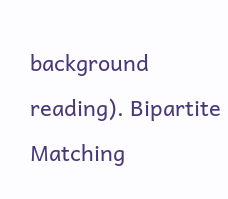background reading). Bipartite Matching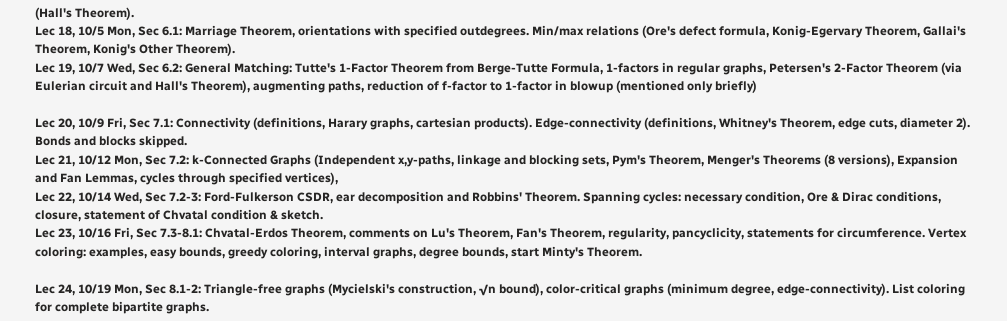(Hall's Theorem).
Lec 18, 10/5 Mon, Sec 6.1: Marriage Theorem, orientations with specified outdegrees. Min/max relations (Ore's defect formula, Konig-Egervary Theorem, Gallai's Theorem, Konig's Other Theorem).
Lec 19, 10/7 Wed, Sec 6.2: General Matching: Tutte's 1-Factor Theorem from Berge-Tutte Formula, 1-factors in regular graphs, Petersen's 2-Factor Theorem (via Eulerian circuit and Hall's Theorem), augmenting paths, reduction of f-factor to 1-factor in blowup (mentioned only briefly)

Lec 20, 10/9 Fri, Sec 7.1: Connectivity (definitions, Harary graphs, cartesian products). Edge-connectivity (definitions, Whitney's Theorem, edge cuts, diameter 2). Bonds and blocks skipped.
Lec 21, 10/12 Mon, Sec 7.2: k-Connected Graphs (Independent x,y-paths, linkage and blocking sets, Pym's Theorem, Menger's Theorems (8 versions), Expansion and Fan Lemmas, cycles through specified vertices),
Lec 22, 10/14 Wed, Sec 7.2-3: Ford-Fulkerson CSDR, ear decomposition and Robbins' Theorem. Spanning cycles: necessary condition, Ore & Dirac conditions, closure, statement of Chvatal condition & sketch.
Lec 23, 10/16 Fri, Sec 7.3-8.1: Chvatal-Erdos Theorem, comments on Lu's Theorem, Fan's Theorem, regularity, pancyclicity, statements for circumference. Vertex coloring: examples, easy bounds, greedy coloring, interval graphs, degree bounds, start Minty's Theorem.

Lec 24, 10/19 Mon, Sec 8.1-2: Triangle-free graphs (Mycielski's construction, √n bound), color-critical graphs (minimum degree, edge-connectivity). List coloring for complete bipartite graphs.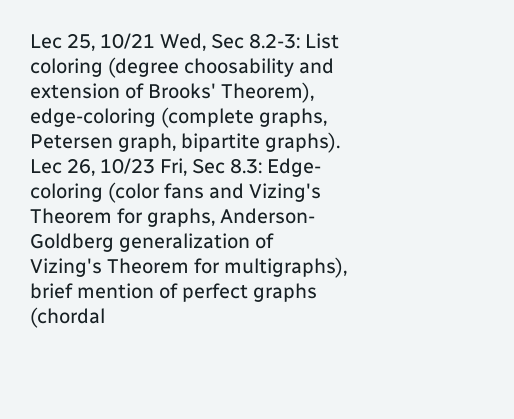Lec 25, 10/21 Wed, Sec 8.2-3: List coloring (degree choosability and extension of Brooks' Theorem), edge-coloring (complete graphs, Petersen graph, bipartite graphs).
Lec 26, 10/23 Fri, Sec 8.3: Edge-coloring (color fans and Vizing's Theorem for graphs, Anderson-Goldberg generalization of Vizing's Theorem for multigraphs), brief mention of perfect graphs (chordal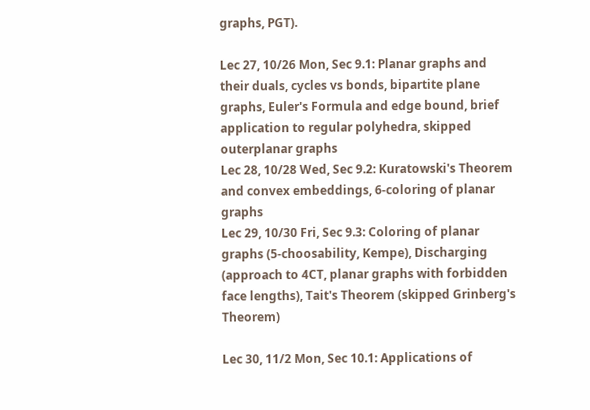graphs, PGT).

Lec 27, 10/26 Mon, Sec 9.1: Planar graphs and their duals, cycles vs bonds, bipartite plane graphs, Euler's Formula and edge bound, brief application to regular polyhedra, skipped outerplanar graphs
Lec 28, 10/28 Wed, Sec 9.2: Kuratowski's Theorem and convex embeddings, 6-coloring of planar graphs
Lec 29, 10/30 Fri, Sec 9.3: Coloring of planar graphs (5-choosability, Kempe), Discharging (approach to 4CT, planar graphs with forbidden face lengths), Tait's Theorem (skipped Grinberg's Theorem)

Lec 30, 11/2 Mon, Sec 10.1: Applications of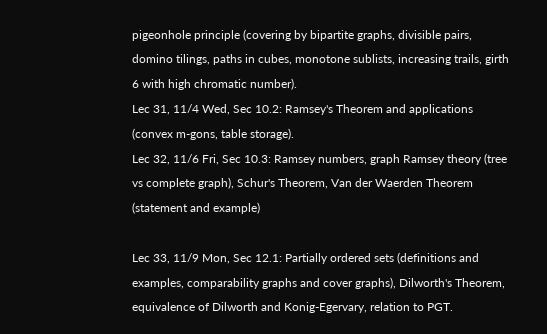pigeonhole principle (covering by bipartite graphs, divisible pairs, domino tilings, paths in cubes, monotone sublists, increasing trails, girth 6 with high chromatic number).
Lec 31, 11/4 Wed, Sec 10.2: Ramsey's Theorem and applications (convex m-gons, table storage).
Lec 32, 11/6 Fri, Sec 10.3: Ramsey numbers, graph Ramsey theory (tree vs complete graph), Schur's Theorem, Van der Waerden Theorem (statement and example)

Lec 33, 11/9 Mon, Sec 12.1: Partially ordered sets (definitions and examples, comparability graphs and cover graphs), Dilworth's Theorem, equivalence of Dilworth and Konig-Egervary, relation to PGT.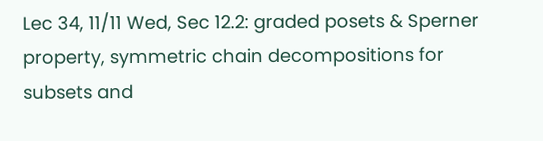Lec 34, 11/11 Wed, Sec 12.2: graded posets & Sperner property, symmetric chain decompositions for subsets and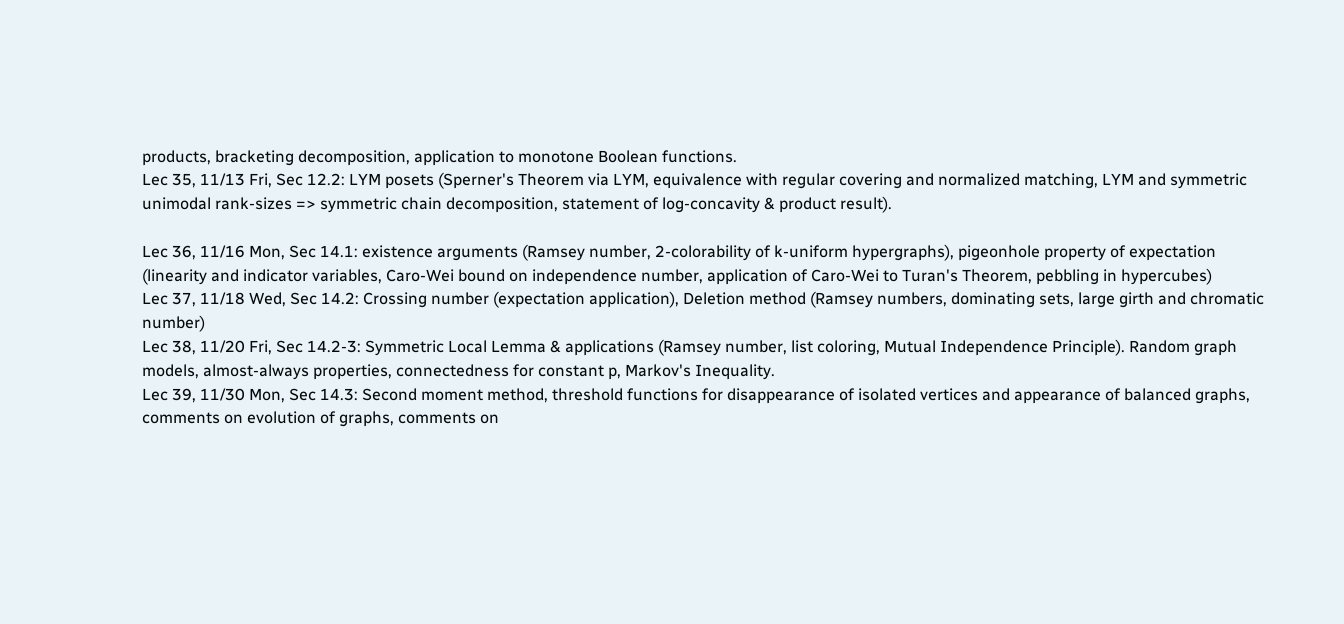products, bracketing decomposition, application to monotone Boolean functions.
Lec 35, 11/13 Fri, Sec 12.2: LYM posets (Sperner's Theorem via LYM, equivalence with regular covering and normalized matching, LYM and symmetric unimodal rank-sizes => symmetric chain decomposition, statement of log-concavity & product result).

Lec 36, 11/16 Mon, Sec 14.1: existence arguments (Ramsey number, 2-colorability of k-uniform hypergraphs), pigeonhole property of expectation (linearity and indicator variables, Caro-Wei bound on independence number, application of Caro-Wei to Turan's Theorem, pebbling in hypercubes)
Lec 37, 11/18 Wed, Sec 14.2: Crossing number (expectation application), Deletion method (Ramsey numbers, dominating sets, large girth and chromatic number)
Lec 38, 11/20 Fri, Sec 14.2-3: Symmetric Local Lemma & applications (Ramsey number, list coloring, Mutual Independence Principle). Random graph models, almost-always properties, connectedness for constant p, Markov's Inequality.
Lec 39, 11/30 Mon, Sec 14.3: Second moment method, threshold functions for disappearance of isolated vertices and appearance of balanced graphs, comments on evolution of graphs, comments on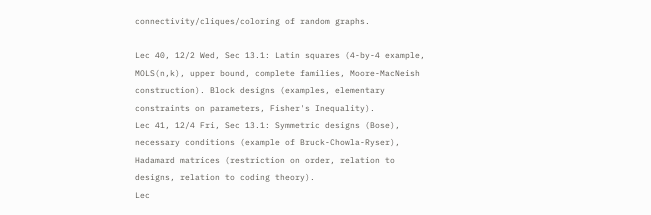connectivity/cliques/coloring of random graphs.

Lec 40, 12/2 Wed, Sec 13.1: Latin squares (4-by-4 example, MOLS(n,k), upper bound, complete families, Moore-MacNeish construction). Block designs (examples, elementary constraints on parameters, Fisher's Inequality).
Lec 41, 12/4 Fri, Sec 13.1: Symmetric designs (Bose), necessary conditions (example of Bruck-Chowla-Ryser), Hadamard matrices (restriction on order, relation to designs, relation to coding theory).
Lec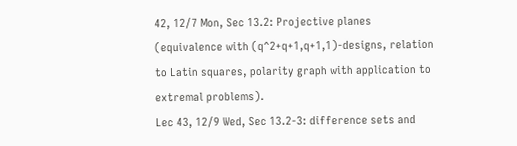42, 12/7 Mon, Sec 13.2: Projective planes (equivalence with (q^2+q+1,q+1,1)-designs, relation to Latin squares, polarity graph with application to extremal problems).
Lec 43, 12/9 Wed, Sec 13.2-3: difference sets and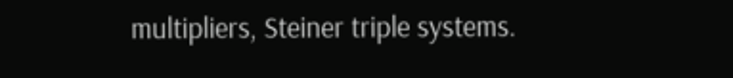multipliers, Steiner triple systems.